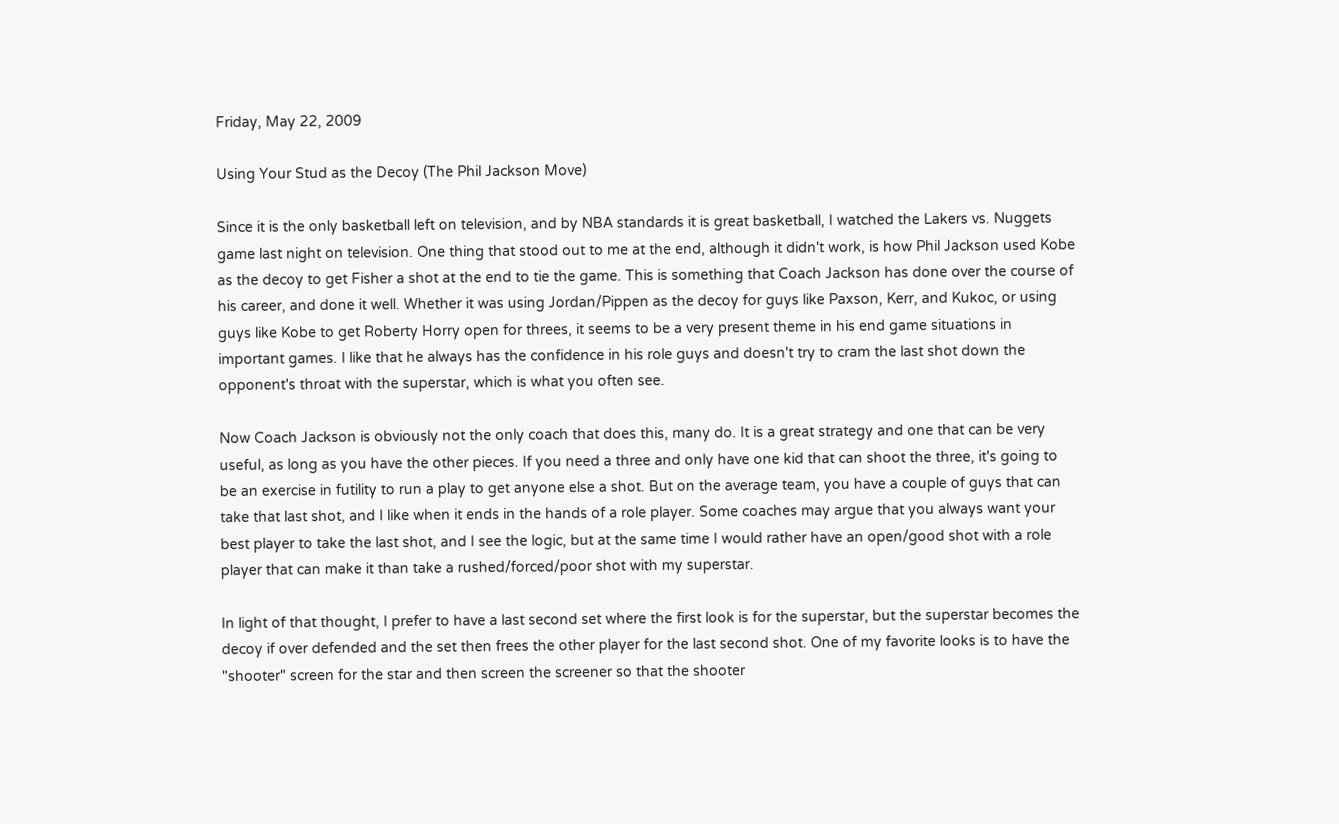Friday, May 22, 2009

Using Your Stud as the Decoy (The Phil Jackson Move)

Since it is the only basketball left on television, and by NBA standards it is great basketball, I watched the Lakers vs. Nuggets game last night on television. One thing that stood out to me at the end, although it didn't work, is how Phil Jackson used Kobe as the decoy to get Fisher a shot at the end to tie the game. This is something that Coach Jackson has done over the course of his career, and done it well. Whether it was using Jordan/Pippen as the decoy for guys like Paxson, Kerr, and Kukoc, or using guys like Kobe to get Roberty Horry open for threes, it seems to be a very present theme in his end game situations in important games. I like that he always has the confidence in his role guys and doesn't try to cram the last shot down the opponent's throat with the superstar, which is what you often see.

Now Coach Jackson is obviously not the only coach that does this, many do. It is a great strategy and one that can be very useful, as long as you have the other pieces. If you need a three and only have one kid that can shoot the three, it's going to be an exercise in futility to run a play to get anyone else a shot. But on the average team, you have a couple of guys that can take that last shot, and I like when it ends in the hands of a role player. Some coaches may argue that you always want your best player to take the last shot, and I see the logic, but at the same time I would rather have an open/good shot with a role player that can make it than take a rushed/forced/poor shot with my superstar.

In light of that thought, I prefer to have a last second set where the first look is for the superstar, but the superstar becomes the decoy if over defended and the set then frees the other player for the last second shot. One of my favorite looks is to have the "shooter" screen for the star and then screen the screener so that the shooter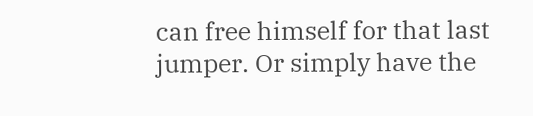can free himself for that last jumper. Or simply have the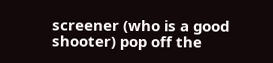screener (who is a good shooter) pop off the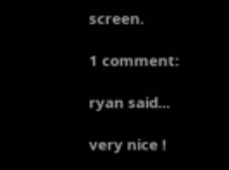screen.

1 comment:

ryan said...

very nice !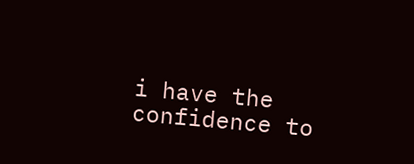i have the confidence to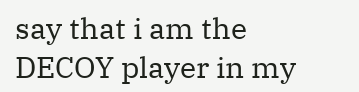say that i am the DECOY player in my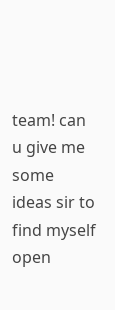team! can u give me some ideas sir to find myself open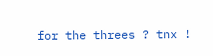for the threes ? tnx !